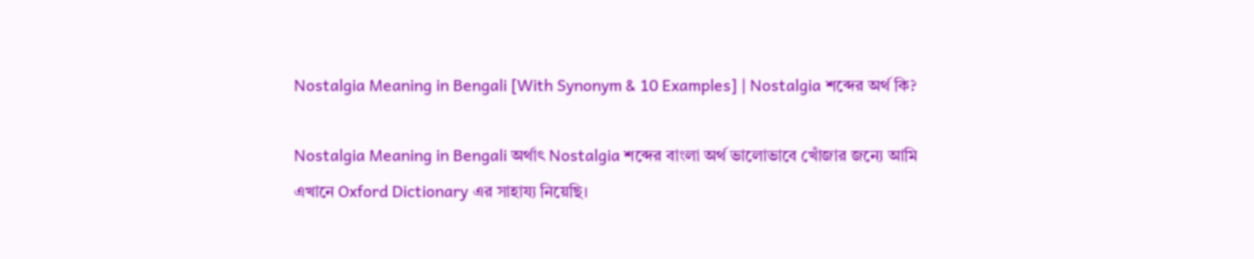Nostalgia Meaning in Bengali [With Synonym & 10 Examples] | Nostalgia শব্দের অর্থ কি?

Nostalgia Meaning in Bengali অর্থাৎ Nostalgia শব্দের বাংলা অর্থ ভালোভাবে খোঁজার জন্যে আমি এখানে Oxford Dictionary এর সাহায্য নিয়েছি।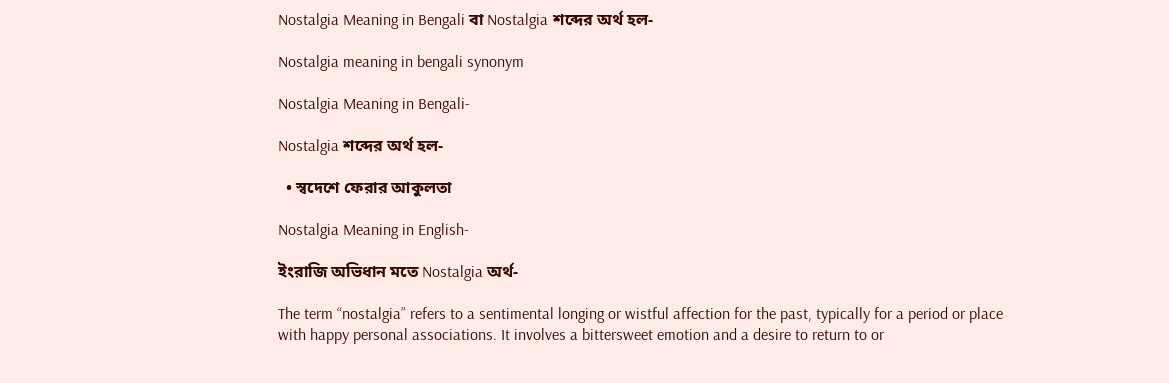Nostalgia Meaning in Bengali বা Nostalgia শব্দের অর্থ হল-

Nostalgia meaning in bengali synonym

Nostalgia Meaning in Bengali-

Nostalgia শব্দের অর্থ হল-

  • স্বদেশে ফেরার আকুলতা

Nostalgia Meaning in English-

ইংরাজি অভিধান মতে Nostalgia অর্থ-

The term “nostalgia” refers to a sentimental longing or wistful affection for the past, typically for a period or place with happy personal associations. It involves a bittersweet emotion and a desire to return to or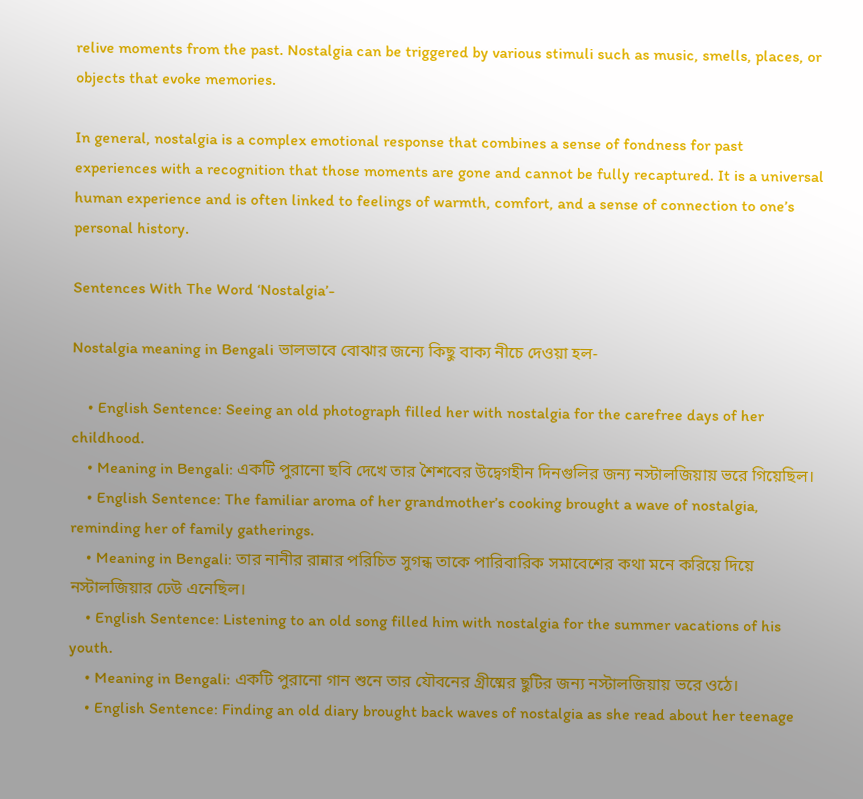relive moments from the past. Nostalgia can be triggered by various stimuli such as music, smells, places, or objects that evoke memories.

In general, nostalgia is a complex emotional response that combines a sense of fondness for past experiences with a recognition that those moments are gone and cannot be fully recaptured. It is a universal human experience and is often linked to feelings of warmth, comfort, and a sense of connection to one’s personal history.

Sentences With The Word ‘Nostalgia’-

Nostalgia meaning in Bengali ভালভাবে বোঝার জন্যে কিছু বাক্য নীচে দেওয়া হল-

    • English Sentence: Seeing an old photograph filled her with nostalgia for the carefree days of her childhood.
    • Meaning in Bengali: একটি পুরানো ছবি দেখে তার শৈশবের উদ্বেগহীন দিনগুলির জন্য নস্টালজিয়ায় ভরে গিয়েছিল।
    • English Sentence: The familiar aroma of her grandmother’s cooking brought a wave of nostalgia, reminding her of family gatherings.
    • Meaning in Bengali: তার নানীর রান্নার পরিচিত সুগন্ধ তাকে পারিবারিক সমাবেশের কথা মনে করিয়ে দিয়ে নস্টালজিয়ার ঢেউ এনেছিল।
    • English Sentence: Listening to an old song filled him with nostalgia for the summer vacations of his youth.
    • Meaning in Bengali: একটি পুরানো গান শুনে তার যৌবনের গ্রীষ্মের ছুটির জন্য নস্টালজিয়ায় ভরে ওঠে।
    • English Sentence: Finding an old diary brought back waves of nostalgia as she read about her teenage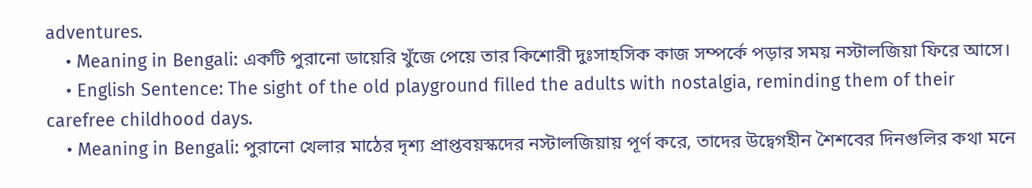adventures.
    • Meaning in Bengali: একটি পুরানো ডায়েরি খুঁজে পেয়ে তার কিশোরী দুঃসাহসিক কাজ সম্পর্কে পড়ার সময় নস্টালজিয়া ফিরে আসে।
    • English Sentence: The sight of the old playground filled the adults with nostalgia, reminding them of their carefree childhood days.
    • Meaning in Bengali: পুরানো খেলার মাঠের দৃশ্য প্রাপ্তবয়স্কদের নস্টালজিয়ায় পূর্ণ করে, তাদের উদ্বেগহীন শৈশবের দিনগুলির কথা মনে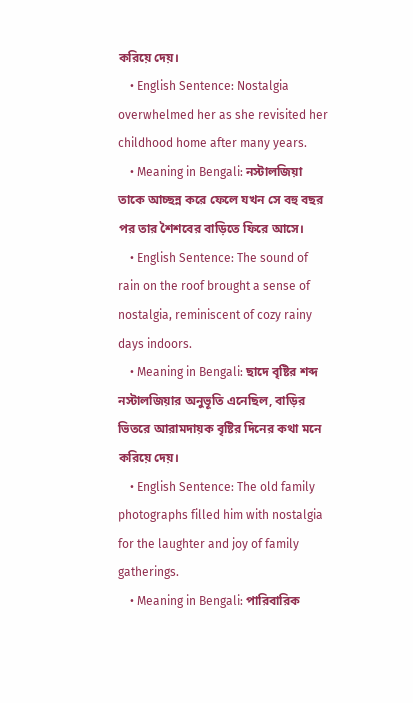করিয়ে দেয়।
    • English Sentence: Nostalgia overwhelmed her as she revisited her childhood home after many years.
    • Meaning in Bengali: নস্টালজিয়া তাকে আচ্ছন্ন করে ফেলে যখন সে বহু বছর পর তার শৈশবের বাড়িতে ফিরে আসে।
    • English Sentence: The sound of rain on the roof brought a sense of nostalgia, reminiscent of cozy rainy days indoors.
    • Meaning in Bengali: ছাদে বৃষ্টির শব্দ নস্টালজিয়ার অনুভূতি এনেছিল, বাড়ির ভিতরে আরামদায়ক বৃষ্টির দিনের কথা মনে করিয়ে দেয়।
    • English Sentence: The old family photographs filled him with nostalgia for the laughter and joy of family gatherings.
    • Meaning in Bengali: পারিবারিক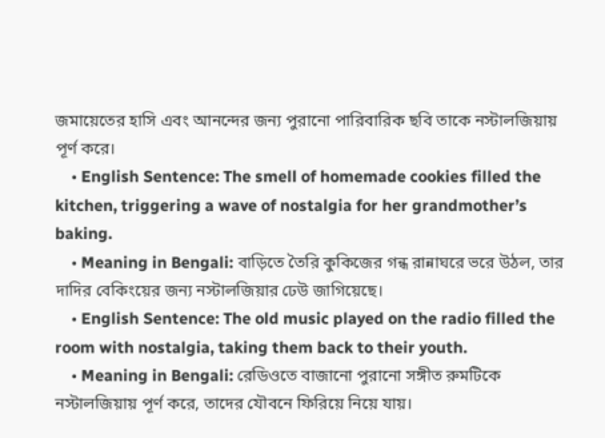জমায়েতের হাসি এবং আনন্দের জন্য পুরানো পারিবারিক ছবি তাকে নস্টালজিয়ায় পূর্ণ করে।
    • English Sentence: The smell of homemade cookies filled the kitchen, triggering a wave of nostalgia for her grandmother’s baking.
    • Meaning in Bengali: বাড়িতে তৈরি কুকিজের গন্ধ রান্নাঘরে ভরে উঠল, তার দাদির বেকিংয়ের জন্য নস্টালজিয়ার ঢেউ জাগিয়েছে।
    • English Sentence: The old music played on the radio filled the room with nostalgia, taking them back to their youth.
    • Meaning in Bengali: রেডিওতে বাজানো পুরানো সঙ্গীত রুমটিকে নস্টালজিয়ায় পূর্ণ করে, তাদের যৌবনে ফিরিয়ে নিয়ে যায়।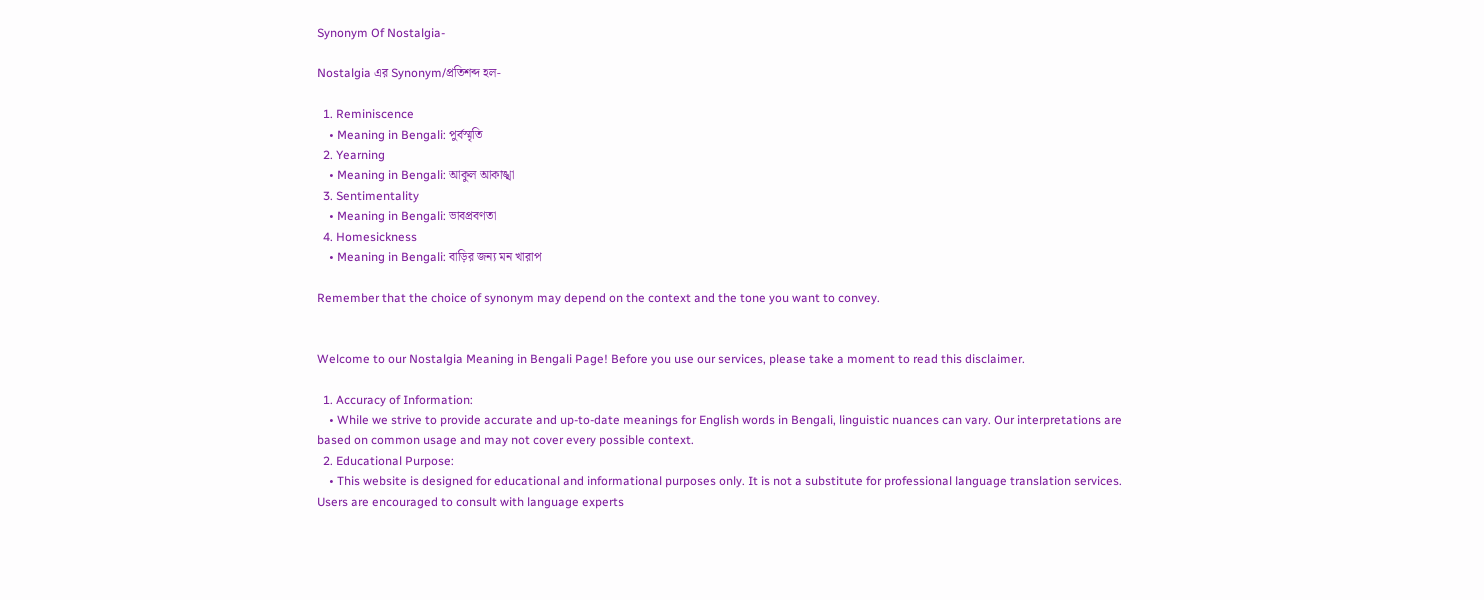Synonym Of Nostalgia-

Nostalgia এর Synonym/প্রতিশব্দ হল-

  1. Reminiscence
    • Meaning in Bengali: পুর্বস্মৃতি
  2. Yearning
    • Meaning in Bengali: আকুল আকাঙ্খা
  3. Sentimentality
    • Meaning in Bengali: ভাবপ্রবণতা
  4. Homesickness
    • Meaning in Bengali: বাড়ির জন্য মন খারাপ

Remember that the choice of synonym may depend on the context and the tone you want to convey.


Welcome to our Nostalgia Meaning in Bengali Page! Before you use our services, please take a moment to read this disclaimer.

  1. Accuracy of Information:
    • While we strive to provide accurate and up-to-date meanings for English words in Bengali, linguistic nuances can vary. Our interpretations are based on common usage and may not cover every possible context.
  2. Educational Purpose:
    • This website is designed for educational and informational purposes only. It is not a substitute for professional language translation services. Users are encouraged to consult with language experts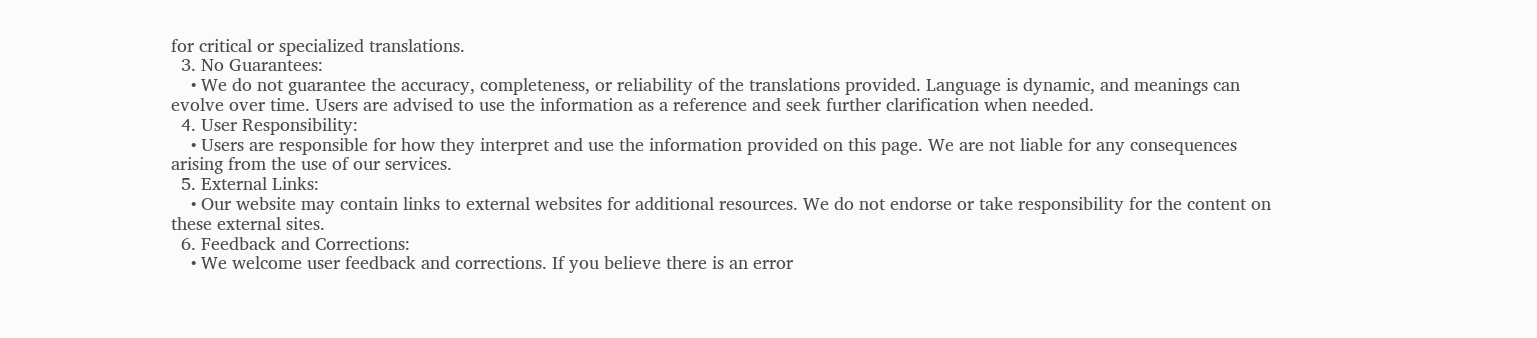for critical or specialized translations.
  3. No Guarantees:
    • We do not guarantee the accuracy, completeness, or reliability of the translations provided. Language is dynamic, and meanings can evolve over time. Users are advised to use the information as a reference and seek further clarification when needed.
  4. User Responsibility:
    • Users are responsible for how they interpret and use the information provided on this page. We are not liable for any consequences arising from the use of our services.
  5. External Links:
    • Our website may contain links to external websites for additional resources. We do not endorse or take responsibility for the content on these external sites.
  6. Feedback and Corrections:
    • We welcome user feedback and corrections. If you believe there is an error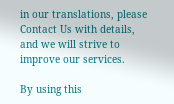in our translations, please Contact Us with details, and we will strive to improve our services.

By using this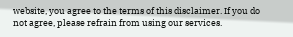website, you agree to the terms of this disclaimer. If you do not agree, please refrain from using our services.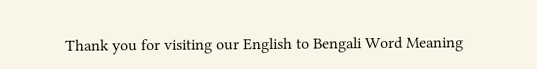Thank you for visiting our English to Bengali Word Meaning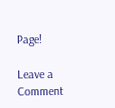Page!

Leave a Comment